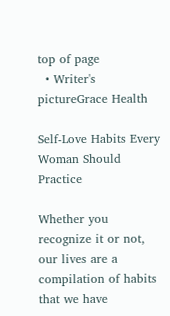top of page
  • Writer's pictureGrace Health

Self-Love Habits Every Woman Should Practice

Whether you recognize it or not, our lives are a compilation of habits that we have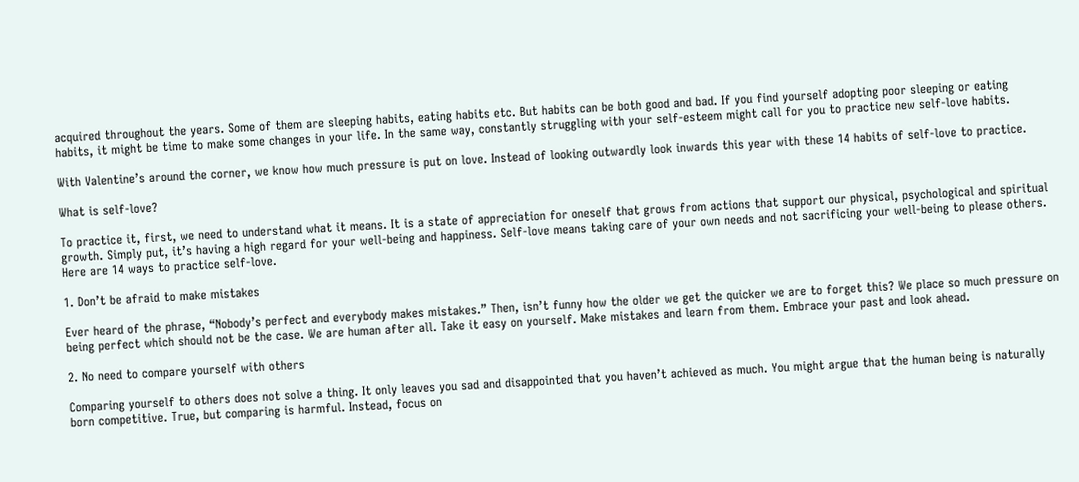acquired throughout the years. Some of them are sleeping habits, eating habits etc. But habits can be both good and bad. If you find yourself adopting poor sleeping or eating habits, it might be time to make some changes in your life. In the same way, constantly struggling with your self-esteem might call for you to practice new self-love habits.

With Valentine’s around the corner, we know how much pressure is put on love. Instead of looking outwardly look inwards this year with these 14 habits of self-love to practice.

What is self-love?

To practice it, first, we need to understand what it means. It is a state of appreciation for oneself that grows from actions that support our physical, psychological and spiritual growth. Simply put, it’s having a high regard for your well-being and happiness. Self-love means taking care of your own needs and not sacrificing your well-being to please others. Here are 14 ways to practice self-love.

1. Don’t be afraid to make mistakes

Ever heard of the phrase, “Nobody’s perfect and everybody makes mistakes.” Then, isn’t funny how the older we get the quicker we are to forget this? We place so much pressure on being perfect which should not be the case. We are human after all. Take it easy on yourself. Make mistakes and learn from them. Embrace your past and look ahead.

2. No need to compare yourself with others

Comparing yourself to others does not solve a thing. It only leaves you sad and disappointed that you haven’t achieved as much. You might argue that the human being is naturally born competitive. True, but comparing is harmful. Instead, focus on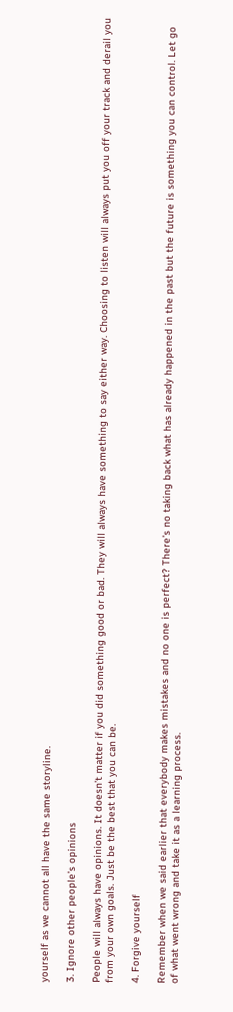yourself as we cannot all have the same storyline.

3. Ignore other people’s opinions

People will always have opinions. It doesn’t matter if you did something good or bad. They will always have something to say either way. Choosing to listen will always put you off your track and derail you from your own goals. Just be the best that you can be.

4. Forgive yourself

Remember when we said earlier that everybody makes mistakes and no one is perfect? There’s no taking back what has already happened in the past but the future is something you can control. Let go of what went wrong and take it as a learning process.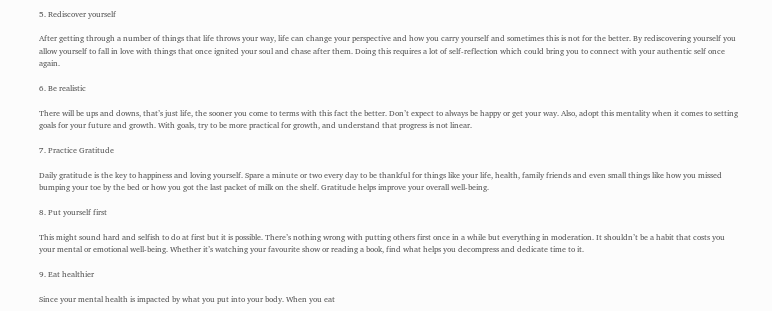5. Rediscover yourself

After getting through a number of things that life throws your way, life can change your perspective and how you carry yourself and sometimes this is not for the better. By rediscovering yourself you allow yourself to fall in love with things that once ignited your soul and chase after them. Doing this requires a lot of self-reflection which could bring you to connect with your authentic self once again.

6. Be realistic

There will be ups and downs, that’s just life, the sooner you come to terms with this fact the better. Don’t expect to always be happy or get your way. Also, adopt this mentality when it comes to setting goals for your future and growth. With goals, try to be more practical for growth, and understand that progress is not linear.

7. Practice Gratitude

Daily gratitude is the key to happiness and loving yourself. Spare a minute or two every day to be thankful for things like your life, health, family friends and even small things like how you missed bumping your toe by the bed or how you got the last packet of milk on the shelf. Gratitude helps improve your overall well-being.

8. Put yourself first

This might sound hard and selfish to do at first but it is possible. There’s nothing wrong with putting others first once in a while but everything in moderation. It shouldn’t be a habit that costs you your mental or emotional well-being. Whether it’s watching your favourite show or reading a book, find what helps you decompress and dedicate time to it.

9. Eat healthier

Since your mental health is impacted by what you put into your body. When you eat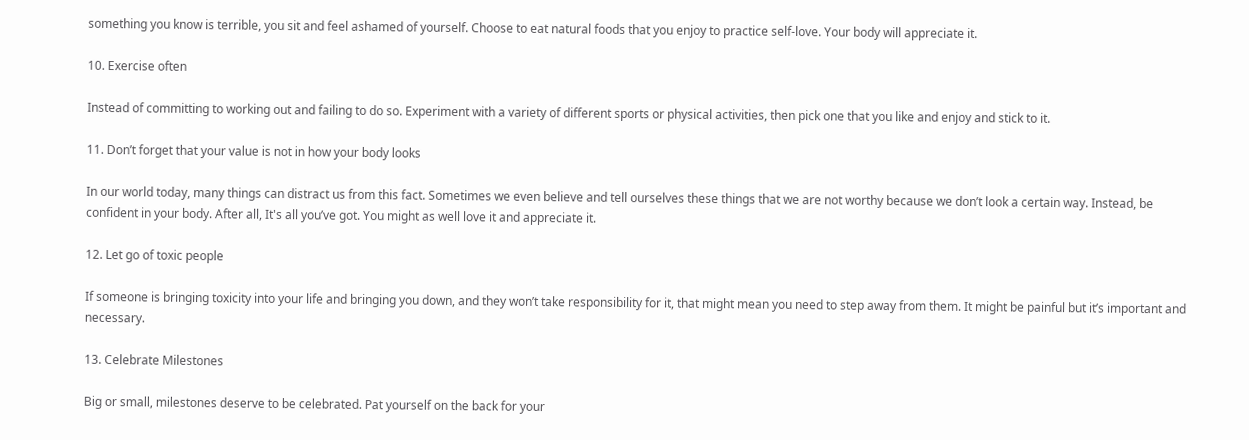something you know is terrible, you sit and feel ashamed of yourself. Choose to eat natural foods that you enjoy to practice self-love. Your body will appreciate it.

10. Exercise often

Instead of committing to working out and failing to do so. Experiment with a variety of different sports or physical activities, then pick one that you like and enjoy and stick to it.

11. Don’t forget that your value is not in how your body looks

In our world today, many things can distract us from this fact. Sometimes we even believe and tell ourselves these things that we are not worthy because we don’t look a certain way. Instead, be confident in your body. After all, It's all you’ve got. You might as well love it and appreciate it.

12. Let go of toxic people

If someone is bringing toxicity into your life and bringing you down, and they won’t take responsibility for it, that might mean you need to step away from them. It might be painful but it’s important and necessary.

13. Celebrate Milestones

Big or small, milestones deserve to be celebrated. Pat yourself on the back for your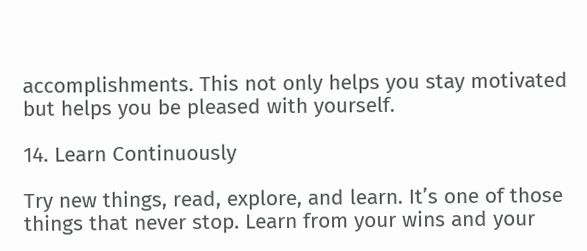accomplishments. This not only helps you stay motivated but helps you be pleased with yourself.

14. Learn Continuously

Try new things, read, explore, and learn. It’s one of those things that never stop. Learn from your wins and your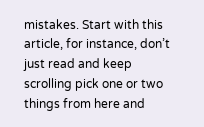mistakes. Start with this article, for instance, don’t just read and keep scrolling pick one or two things from here and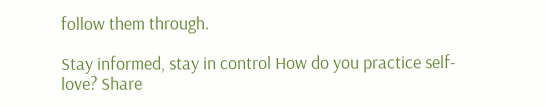follow them through.

Stay informed, stay in control How do you practice self-love? Share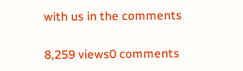with us in the comments

8,259 views0 comments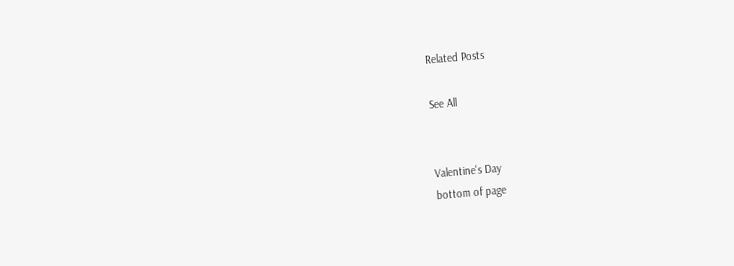Related Posts

See All


Valentine's Day
bottom of page